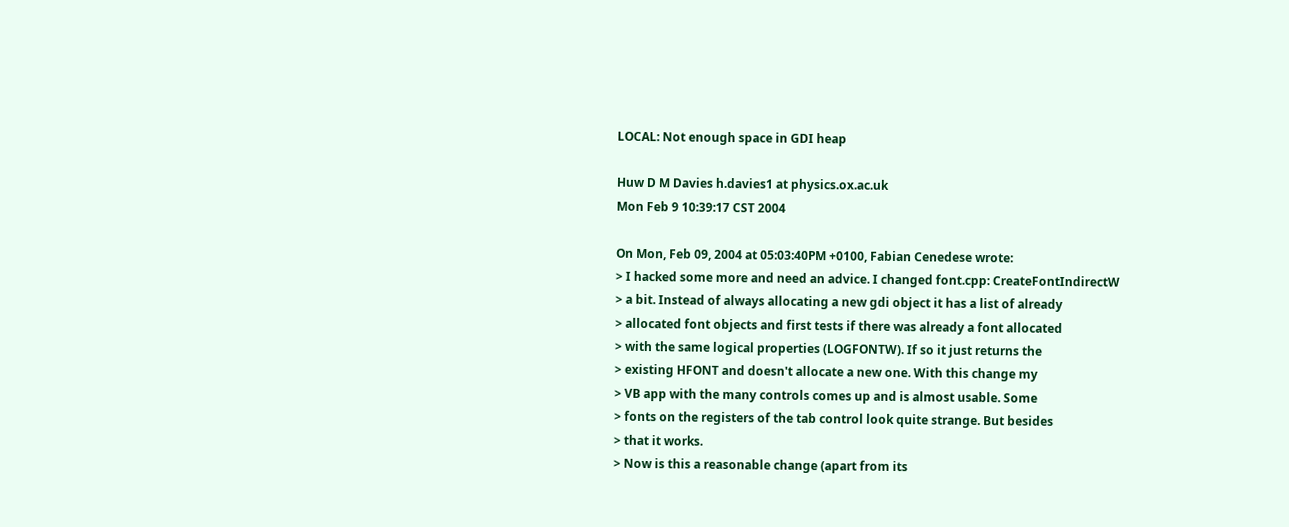LOCAL: Not enough space in GDI heap

Huw D M Davies h.davies1 at physics.ox.ac.uk
Mon Feb 9 10:39:17 CST 2004

On Mon, Feb 09, 2004 at 05:03:40PM +0100, Fabian Cenedese wrote:
> I hacked some more and need an advice. I changed font.cpp: CreateFontIndirectW
> a bit. Instead of always allocating a new gdi object it has a list of already
> allocated font objects and first tests if there was already a font allocated
> with the same logical properties (LOGFONTW). If so it just returns the
> existing HFONT and doesn't allocate a new one. With this change my
> VB app with the many controls comes up and is almost usable. Some
> fonts on the registers of the tab control look quite strange. But besides
> that it works.
> Now is this a reasonable change (apart from its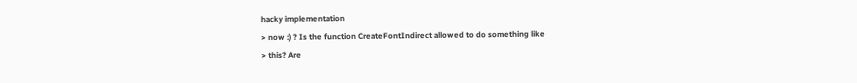hacky implementation
> now :) ? Is the function CreateFontIndirect allowed to do something like
> this? Are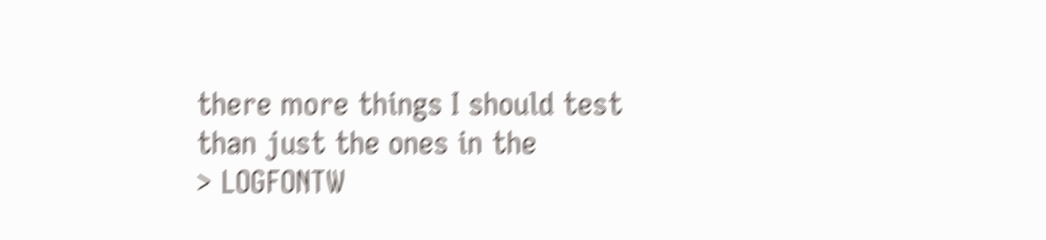there more things I should test than just the ones in the
> LOGFONTW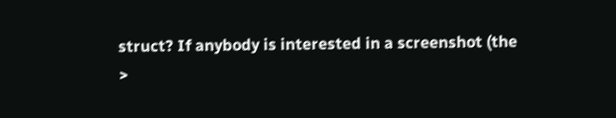struct? If anybody is interested in a screenshot (the
>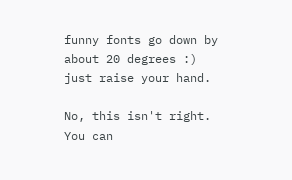funny fonts go down by about 20 degrees :) just raise your hand.

No, this isn't right.  You can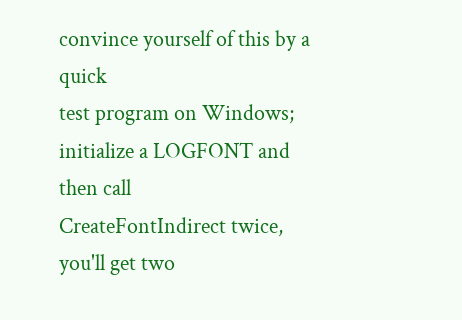convince yourself of this by a quick
test program on Windows; initialize a LOGFONT and then call
CreateFontIndirect twice, you'll get two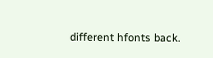different hfonts back.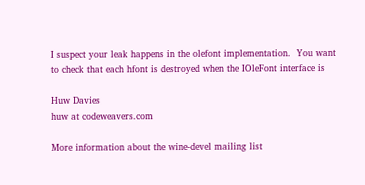I suspect your leak happens in the olefont implementation.  You want
to check that each hfont is destroyed when the IOleFont interface is

Huw Davies
huw at codeweavers.com

More information about the wine-devel mailing list